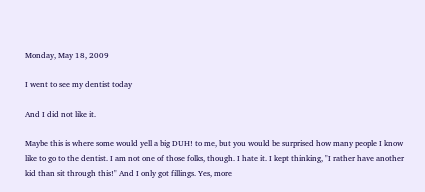Monday, May 18, 2009

I went to see my dentist today

And I did not like it.

Maybe this is where some would yell a big DUH! to me, but you would be surprised how many people I know like to go to the dentist. I am not one of those folks, though. I hate it. I kept thinking, "I rather have another kid than sit through this!" And I only got fillings. Yes, more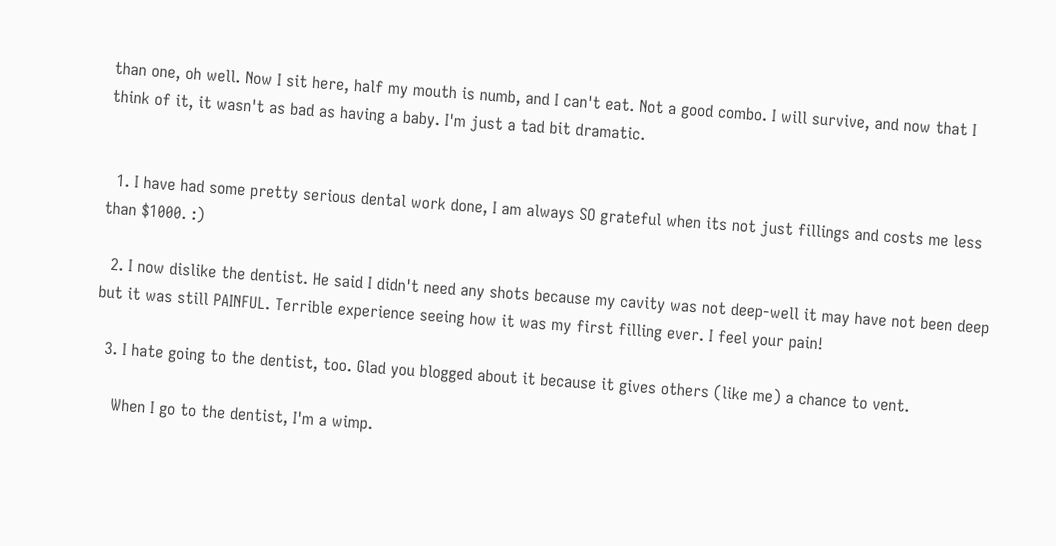than one, oh well. Now I sit here, half my mouth is numb, and I can't eat. Not a good combo. I will survive, and now that I think of it, it wasn't as bad as having a baby. I'm just a tad bit dramatic.


  1. I have had some pretty serious dental work done, I am always SO grateful when its not just fillings and costs me less than $1000. :)

  2. I now dislike the dentist. He said I didn't need any shots because my cavity was not deep-well it may have not been deep but it was still PAINFUL. Terrible experience seeing how it was my first filling ever. I feel your pain!

  3. I hate going to the dentist, too. Glad you blogged about it because it gives others (like me) a chance to vent.

    When I go to the dentist, I'm a wimp.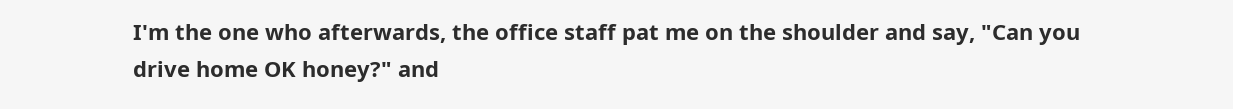I'm the one who afterwards, the office staff pat me on the shoulder and say, "Can you drive home OK honey?" and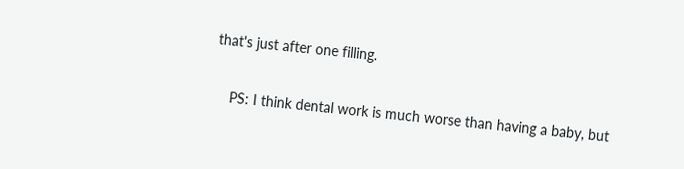that's just after one filling.

    PS: I think dental work is much worse than having a baby, but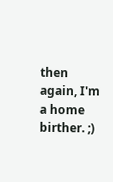then again, I'm a home birther. ;)